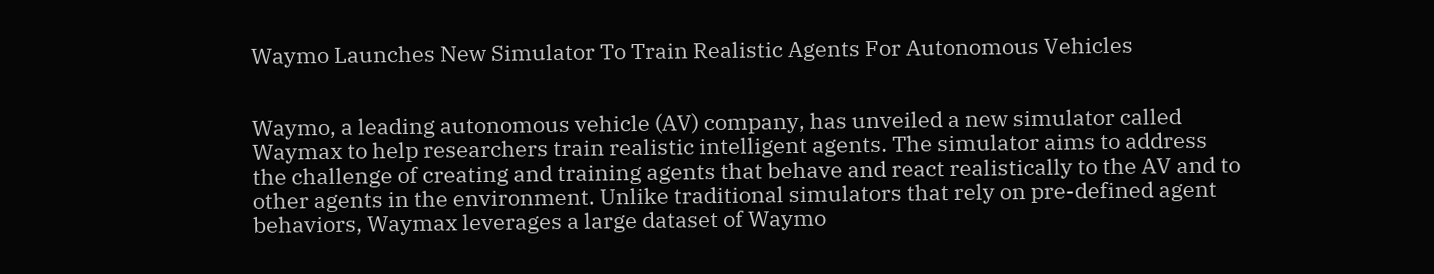Waymo Launches New Simulator To Train Realistic Agents For Autonomous Vehicles


Waymo, a leading autonomous vehicle (AV) company, has unveiled a new simulator called Waymax to help researchers train realistic intelligent agents. The simulator aims to address the challenge of creating and training agents that behave and react realistically to the AV and to other agents in the environment. Unlike traditional simulators that rely on pre-defined agent behaviors, Waymax leverages a large dataset of Waymo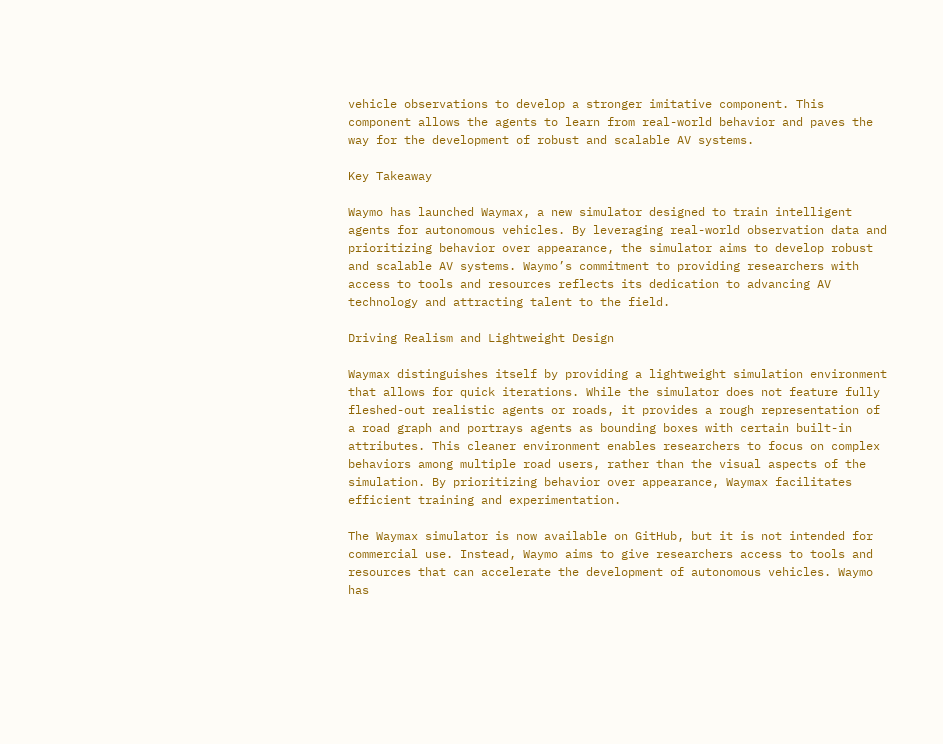vehicle observations to develop a stronger imitative component. This component allows the agents to learn from real-world behavior and paves the way for the development of robust and scalable AV systems.

Key Takeaway

Waymo has launched Waymax, a new simulator designed to train intelligent agents for autonomous vehicles. By leveraging real-world observation data and prioritizing behavior over appearance, the simulator aims to develop robust and scalable AV systems. Waymo’s commitment to providing researchers with access to tools and resources reflects its dedication to advancing AV technology and attracting talent to the field.

Driving Realism and Lightweight Design

Waymax distinguishes itself by providing a lightweight simulation environment that allows for quick iterations. While the simulator does not feature fully fleshed-out realistic agents or roads, it provides a rough representation of a road graph and portrays agents as bounding boxes with certain built-in attributes. This cleaner environment enables researchers to focus on complex behaviors among multiple road users, rather than the visual aspects of the simulation. By prioritizing behavior over appearance, Waymax facilitates efficient training and experimentation.

The Waymax simulator is now available on GitHub, but it is not intended for commercial use. Instead, Waymo aims to give researchers access to tools and resources that can accelerate the development of autonomous vehicles. Waymo has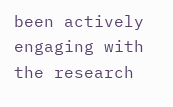been actively engaging with the research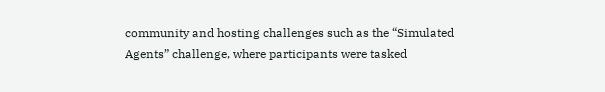community and hosting challenges such as the “Simulated Agents” challenge, where participants were tasked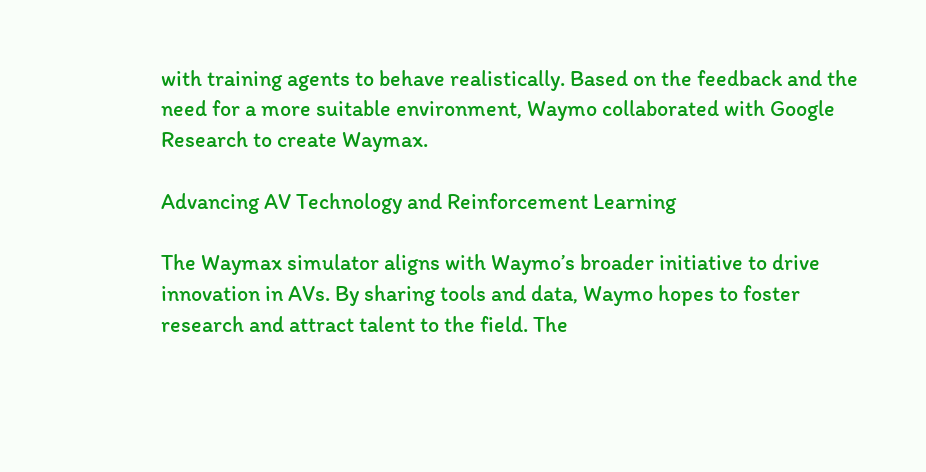with training agents to behave realistically. Based on the feedback and the need for a more suitable environment, Waymo collaborated with Google Research to create Waymax.

Advancing AV Technology and Reinforcement Learning

The Waymax simulator aligns with Waymo’s broader initiative to drive innovation in AVs. By sharing tools and data, Waymo hopes to foster research and attract talent to the field. The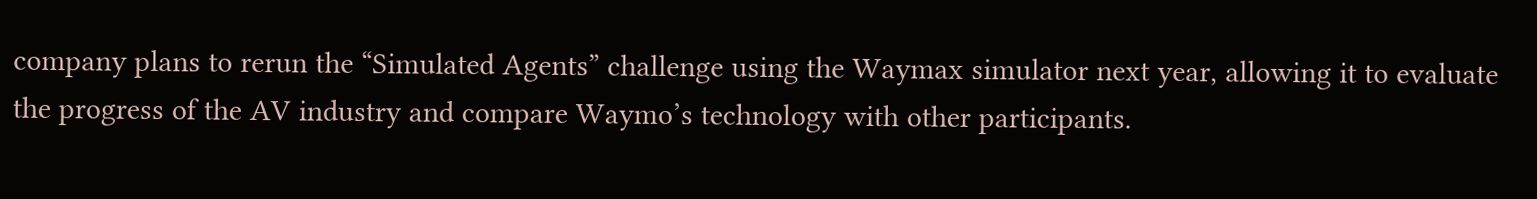company plans to rerun the “Simulated Agents” challenge using the Waymax simulator next year, allowing it to evaluate the progress of the AV industry and compare Waymo’s technology with other participants.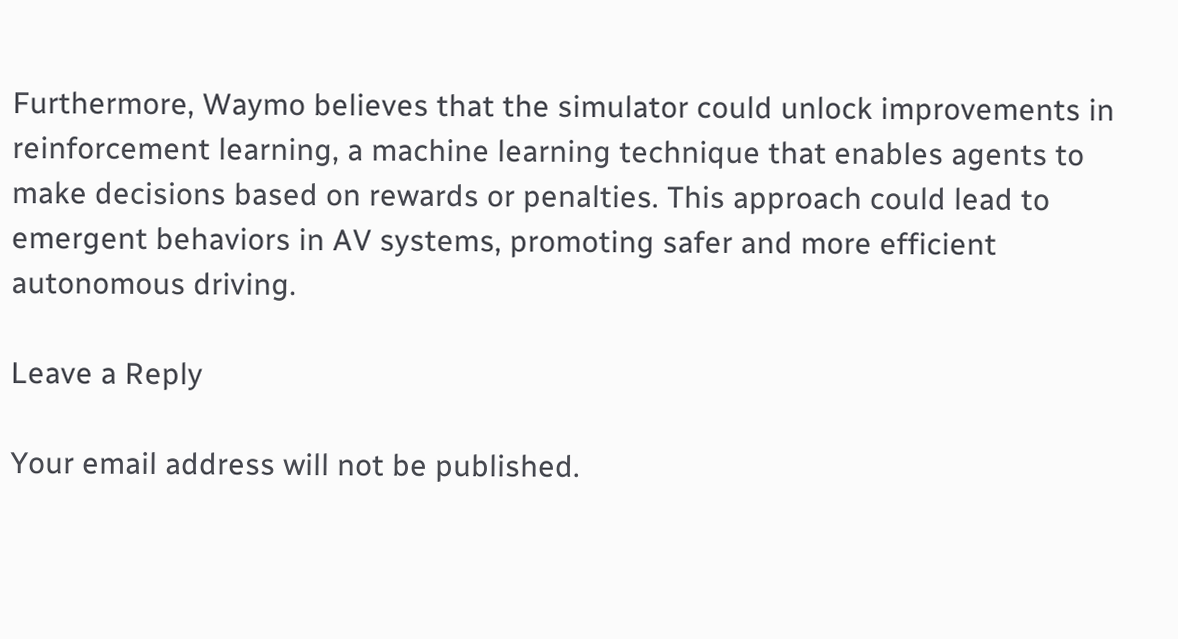Furthermore, Waymo believes that the simulator could unlock improvements in reinforcement learning, a machine learning technique that enables agents to make decisions based on rewards or penalties. This approach could lead to emergent behaviors in AV systems, promoting safer and more efficient autonomous driving.

Leave a Reply

Your email address will not be published.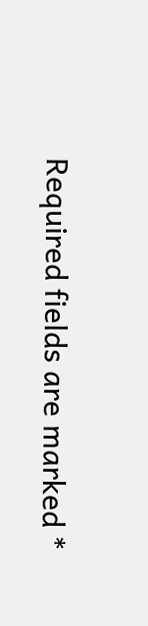Required fields are marked *